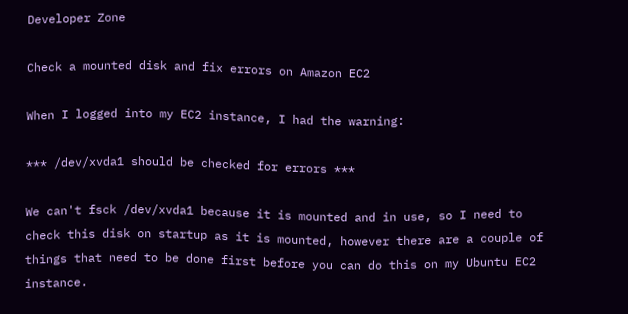Developer Zone

Check a mounted disk and fix errors on Amazon EC2

When I logged into my EC2 instance, I had the warning:

*** /dev/xvda1 should be checked for errors ***

We can't fsck /dev/xvda1 because it is mounted and in use, so I need to check this disk on startup as it is mounted, however there are a couple of things that need to be done first before you can do this on my Ubuntu EC2 instance.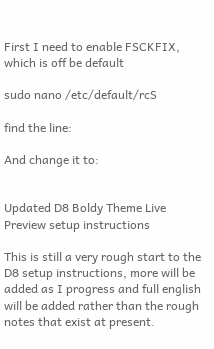First I need to enable FSCKFIX, which is off be default

sudo nano /etc/default/rcS

find the line:

And change it to:


Updated D8 Boldy Theme Live Preview setup instructions

This is still a very rough start to the D8 setup instructions, more will be added as I progress and full english will be added rather than the rough notes that exist at present.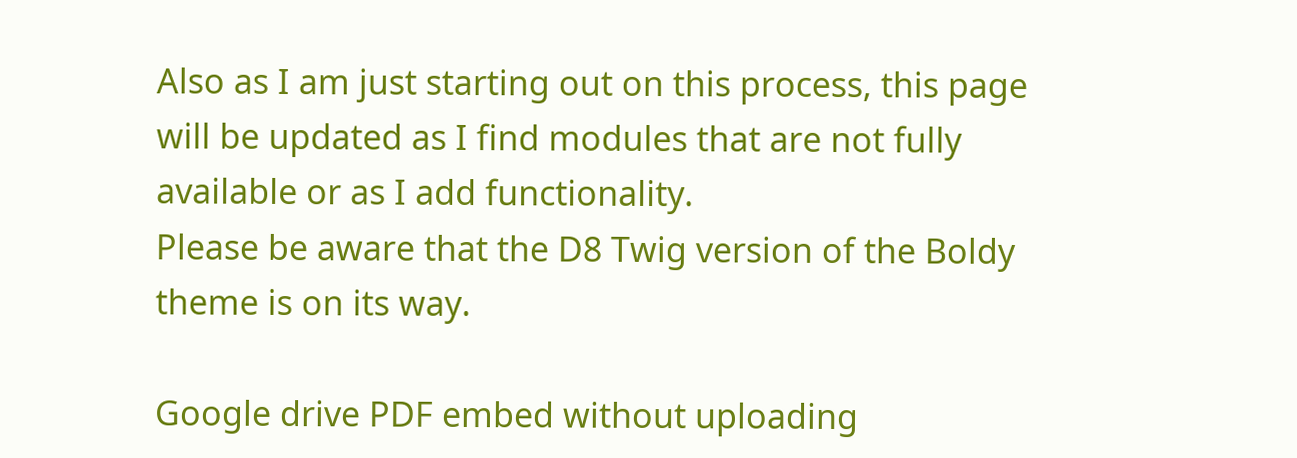Also as I am just starting out on this process, this page will be updated as I find modules that are not fully available or as I add functionality.
Please be aware that the D8 Twig version of the Boldy theme is on its way.

Google drive PDF embed without uploading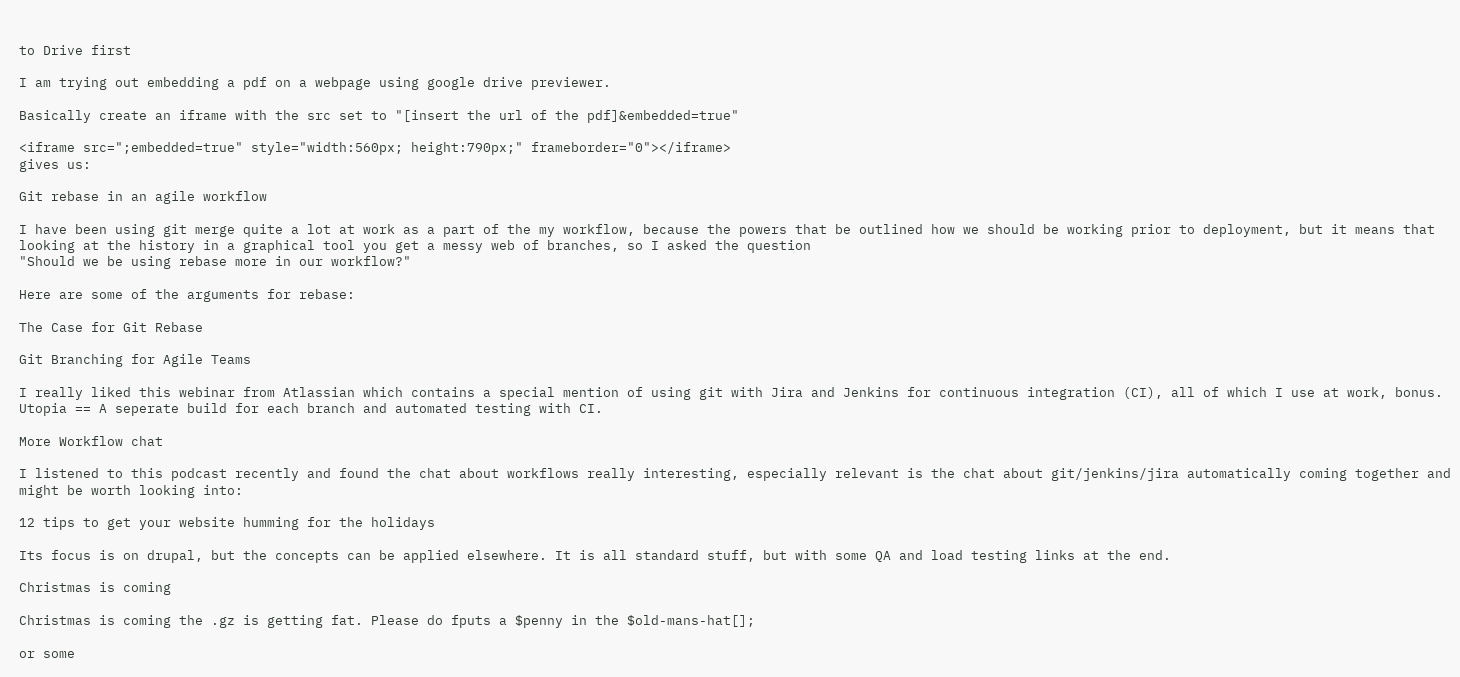to Drive first

I am trying out embedding a pdf on a webpage using google drive previewer.

Basically create an iframe with the src set to "[insert the url of the pdf]&embedded=true"

<iframe src=";embedded=true" style="width:560px; height:790px;" frameborder="0"></iframe>
gives us:

Git rebase in an agile workflow

I have been using git merge quite a lot at work as a part of the my workflow, because the powers that be outlined how we should be working prior to deployment, but it means that looking at the history in a graphical tool you get a messy web of branches, so I asked the question
"Should we be using rebase more in our workflow?"

Here are some of the arguments for rebase:

The Case for Git Rebase

Git Branching for Agile Teams

I really liked this webinar from Atlassian which contains a special mention of using git with Jira and Jenkins for continuous integration (CI), all of which I use at work, bonus.
Utopia == A seperate build for each branch and automated testing with CI.

More Workflow chat

I listened to this podcast recently and found the chat about workflows really interesting, especially relevant is the chat about git/jenkins/jira automatically coming together and might be worth looking into:

12 tips to get your website humming for the holidays

Its focus is on drupal, but the concepts can be applied elsewhere. It is all standard stuff, but with some QA and load testing links at the end.

Christmas is coming

Christmas is coming the .gz is getting fat. Please do fputs a $penny in the $old-mans-hat[];

or some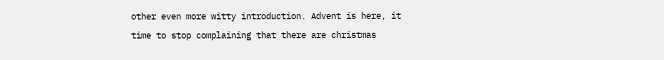other even more witty introduction. Advent is here, it time to stop complaining that there are christmas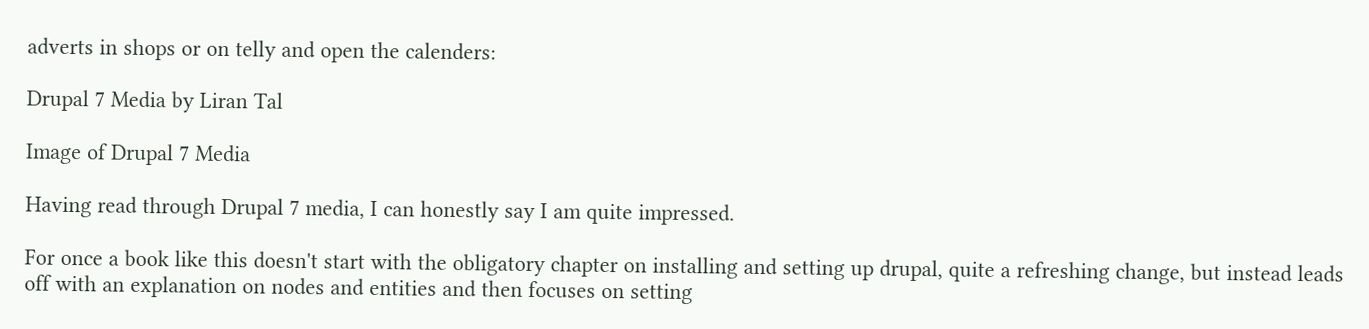adverts in shops or on telly and open the calenders:

Drupal 7 Media by Liran Tal

Image of Drupal 7 Media

Having read through Drupal 7 media, I can honestly say I am quite impressed.

For once a book like this doesn't start with the obligatory chapter on installing and setting up drupal, quite a refreshing change, but instead leads off with an explanation on nodes and entities and then focuses on setting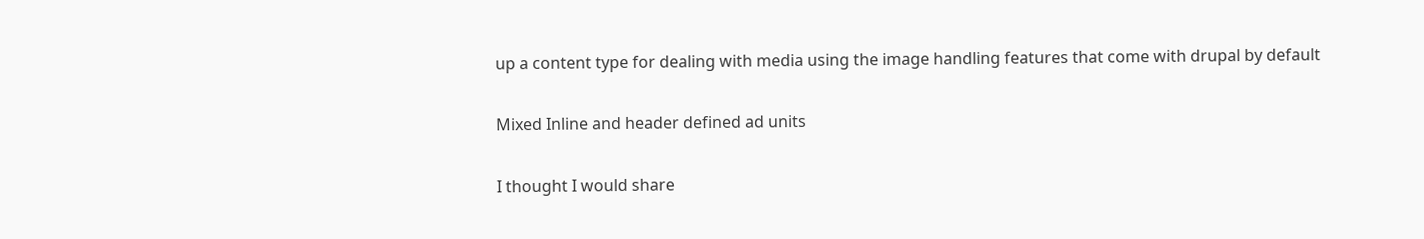up a content type for dealing with media using the image handling features that come with drupal by default

Mixed Inline and header defined ad units

I thought I would share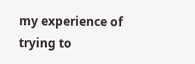my experience of trying to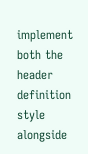implement both the header definition style alongside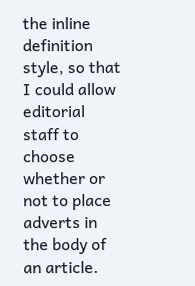the inline definition style, so that I could allow editorial staff to choose whether or not to place adverts in the body of an article.